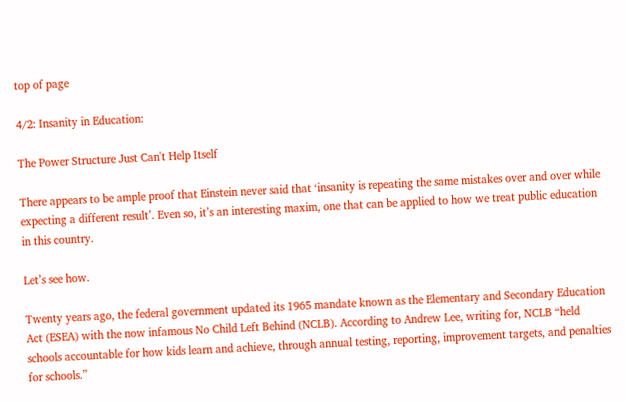top of page

4/2: Insanity in Education:

The Power Structure Just Can't Help Itself

There appears to be ample proof that Einstein never said that ‘insanity is repeating the same mistakes over and over while expecting a different result’. Even so, it’s an interesting maxim, one that can be applied to how we treat public education in this country.

Let’s see how.

Twenty years ago, the federal government updated its 1965 mandate known as the Elementary and Secondary Education Act (ESEA) with the now infamous No Child Left Behind (NCLB). According to Andrew Lee, writing for, NCLB “held schools accountable for how kids learn and achieve, through annual testing, reporting, improvement targets, and penalties for schools.”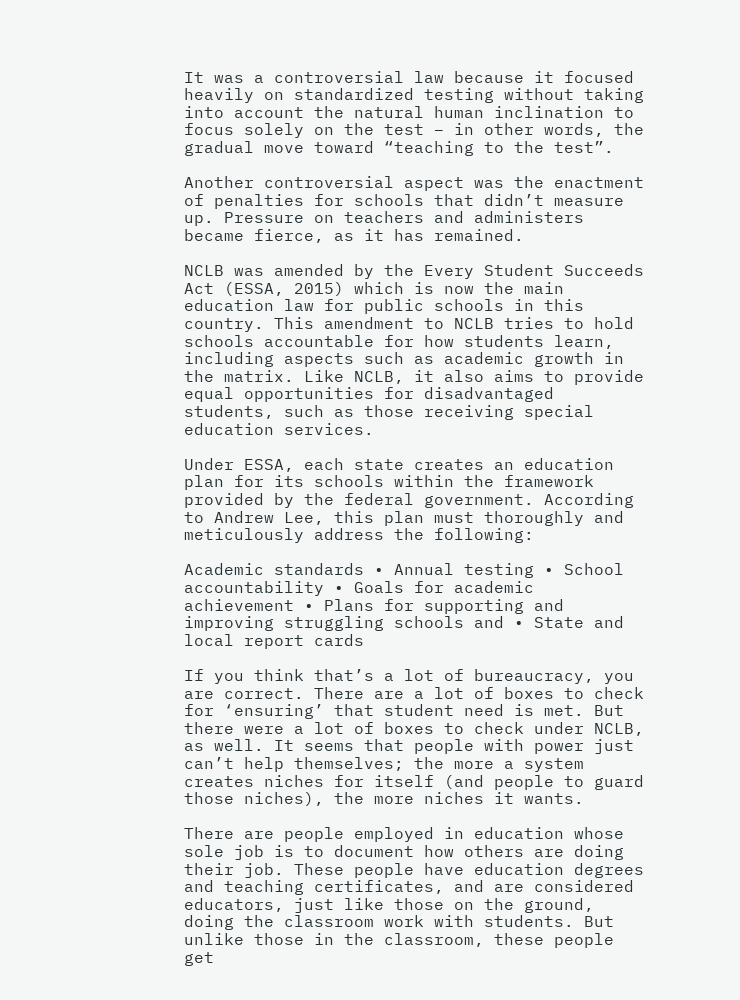It was a controversial law because it focused heavily on standardized testing without taking into account the natural human inclination to focus solely on the test – in other words, the gradual move toward “teaching to the test”.

Another controversial aspect was the enactment of penalties for schools that didn’t measure up. Pressure on teachers and administers became fierce, as it has remained.

NCLB was amended by the Every Student Succeeds Act (ESSA, 2015) which is now the main education law for public schools in this country. This amendment to NCLB tries to hold schools accountable for how students learn, including aspects such as academic growth in the matrix. Like NCLB, it also aims to provide equal opportunities for disadvantaged students, such as those receiving special education services.

Under ESSA, each state creates an education plan for its schools within the framework provided by the federal government. According to Andrew Lee, this plan must thoroughly and meticulously address the following:

Academic standards • Annual testing • School accountability • Goals for academic achievement • Plans for supporting and improving struggling schools and • State and local report cards

If you think that’s a lot of bureaucracy, you are correct. There are a lot of boxes to check for ‘ensuring’ that student need is met. But there were a lot of boxes to check under NCLB, as well. It seems that people with power just can’t help themselves; the more a system creates niches for itself (and people to guard those niches), the more niches it wants.

There are people employed in education whose sole job is to document how others are doing their job. These people have education degrees and teaching certificates, and are considered educators, just like those on the ground, doing the classroom work with students. But unlike those in the classroom, these people get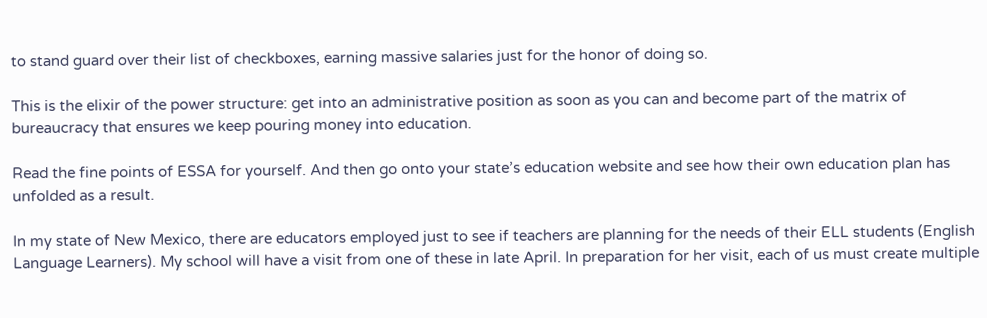to stand guard over their list of checkboxes, earning massive salaries just for the honor of doing so.

This is the elixir of the power structure: get into an administrative position as soon as you can and become part of the matrix of bureaucracy that ensures we keep pouring money into education.

Read the fine points of ESSA for yourself. And then go onto your state’s education website and see how their own education plan has unfolded as a result.

In my state of New Mexico, there are educators employed just to see if teachers are planning for the needs of their ELL students (English Language Learners). My school will have a visit from one of these in late April. In preparation for her visit, each of us must create multiple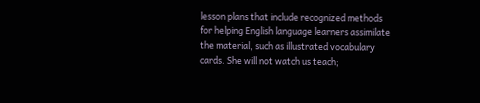lesson plans that include recognized methods for helping English language learners assimilate the material, such as illustrated vocabulary cards. She will not watch us teach;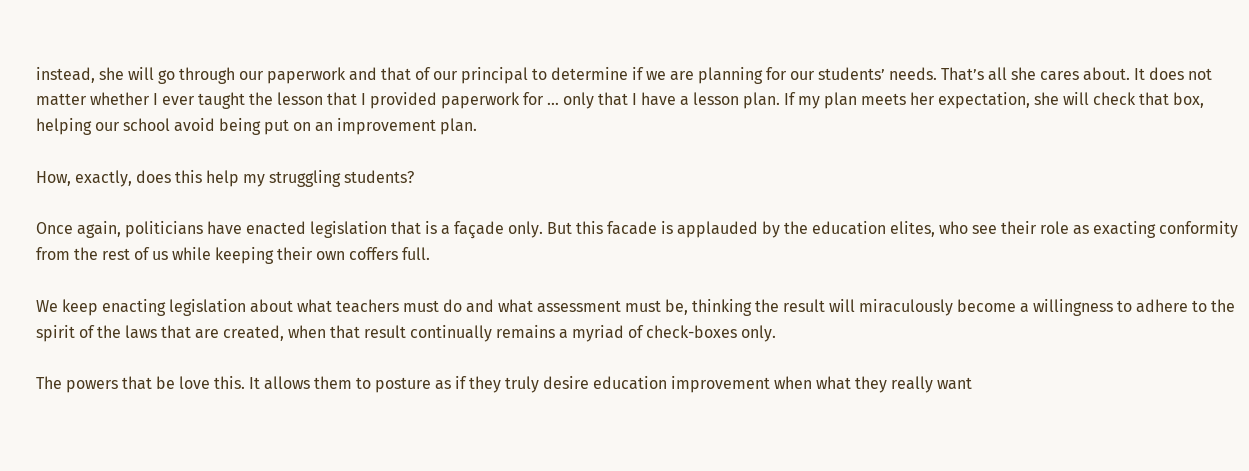instead, she will go through our paperwork and that of our principal to determine if we are planning for our students’ needs. That’s all she cares about. It does not matter whether I ever taught the lesson that I provided paperwork for … only that I have a lesson plan. If my plan meets her expectation, she will check that box, helping our school avoid being put on an improvement plan.

How, exactly, does this help my struggling students?

Once again, politicians have enacted legislation that is a façade only. But this facade is applauded by the education elites, who see their role as exacting conformity from the rest of us while keeping their own coffers full.

We keep enacting legislation about what teachers must do and what assessment must be, thinking the result will miraculously become a willingness to adhere to the spirit of the laws that are created, when that result continually remains a myriad of check-boxes only.

The powers that be love this. It allows them to posture as if they truly desire education improvement when what they really want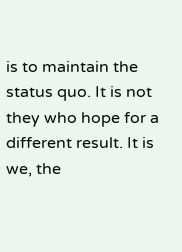is to maintain the status quo. It is not they who hope for a different result. It is we, the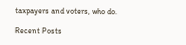taxpayers and voters, who do.

Recent Posts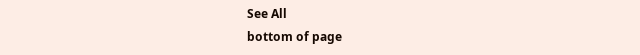See All
bottom of page